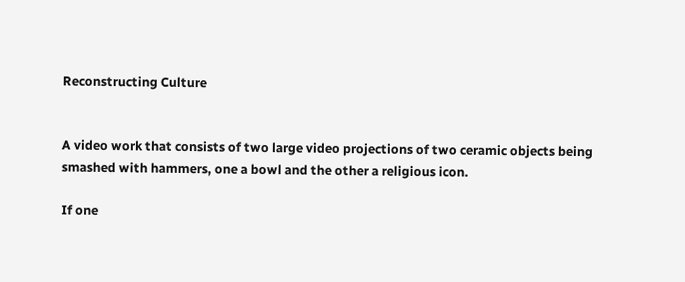Reconstructing Culture


A video work that consists of two large video projections of two ceramic objects being smashed with hammers, one a bowl and the other a religious icon.

If one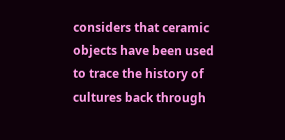considers that ceramic objects have been used to trace the history of cultures back through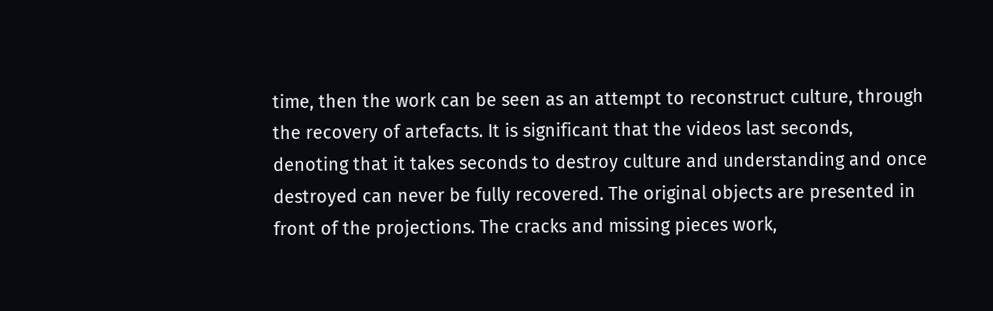time, then the work can be seen as an attempt to reconstruct culture, through the recovery of artefacts. It is significant that the videos last seconds, denoting that it takes seconds to destroy culture and understanding and once destroyed can never be fully recovered. The original objects are presented in front of the projections. The cracks and missing pieces work,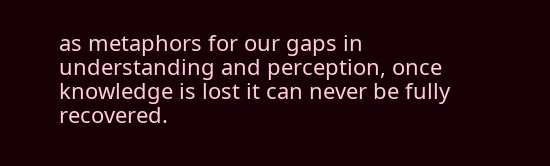as metaphors for our gaps in understanding and perception, once knowledge is lost it can never be fully recovered.